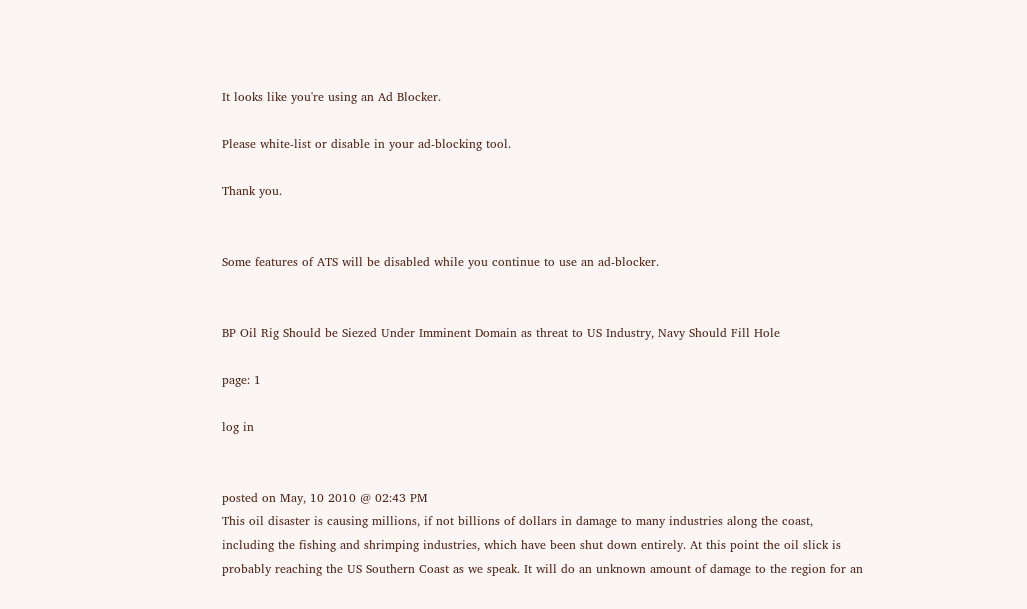It looks like you're using an Ad Blocker.

Please white-list or disable in your ad-blocking tool.

Thank you.


Some features of ATS will be disabled while you continue to use an ad-blocker.


BP Oil Rig Should be Siezed Under Imminent Domain as threat to US Industry, Navy Should Fill Hole

page: 1

log in


posted on May, 10 2010 @ 02:43 PM
This oil disaster is causing millions, if not billions of dollars in damage to many industries along the coast, including the fishing and shrimping industries, which have been shut down entirely. At this point the oil slick is probably reaching the US Southern Coast as we speak. It will do an unknown amount of damage to the region for an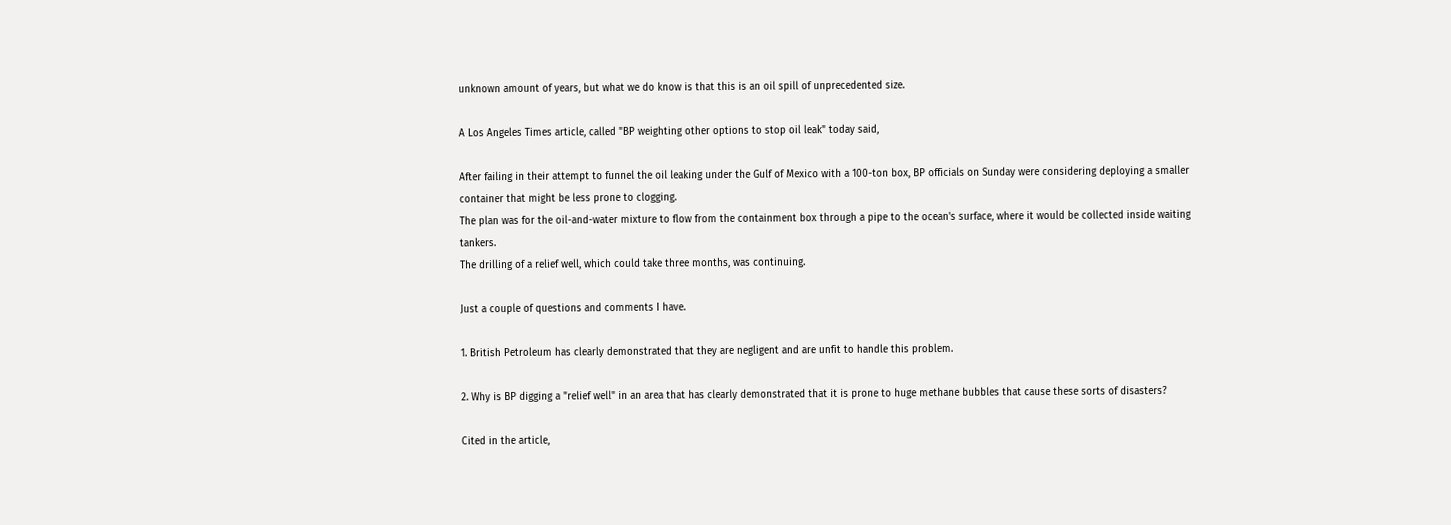unknown amount of years, but what we do know is that this is an oil spill of unprecedented size.

A Los Angeles Times article, called "BP weighting other options to stop oil leak" today said,

After failing in their attempt to funnel the oil leaking under the Gulf of Mexico with a 100-ton box, BP officials on Sunday were considering deploying a smaller container that might be less prone to clogging.
The plan was for the oil-and-water mixture to flow from the containment box through a pipe to the ocean's surface, where it would be collected inside waiting tankers.
The drilling of a relief well, which could take three months, was continuing.

Just a couple of questions and comments I have.

1. British Petroleum has clearly demonstrated that they are negligent and are unfit to handle this problem.

2. Why is BP digging a "relief well" in an area that has clearly demonstrated that it is prone to huge methane bubbles that cause these sorts of disasters?

Cited in the article,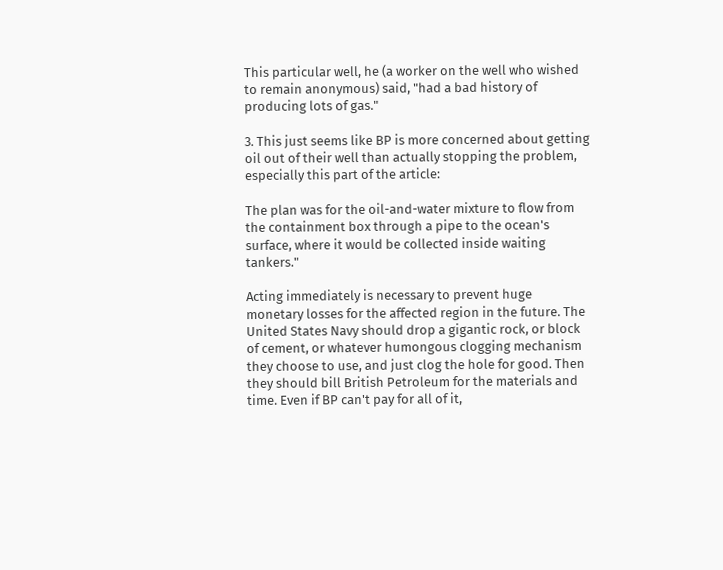This particular well, he (a worker on the well who wished to remain anonymous) said, "had a bad history of producing lots of gas."

3. This just seems like BP is more concerned about getting oil out of their well than actually stopping the problem, especially this part of the article:

The plan was for the oil-and-water mixture to flow from the containment box through a pipe to the ocean's surface, where it would be collected inside waiting tankers."

Acting immediately is necessary to prevent huge monetary losses for the affected region in the future. The United States Navy should drop a gigantic rock, or block of cement, or whatever humongous clogging mechanism they choose to use, and just clog the hole for good. Then they should bill British Petroleum for the materials and time. Even if BP can't pay for all of it,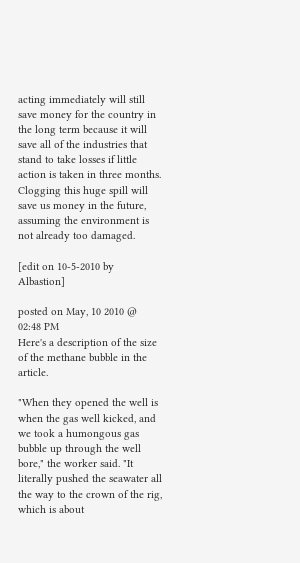acting immediately will still save money for the country in the long term because it will save all of the industries that stand to take losses if little action is taken in three months. Clogging this huge spill will save us money in the future, assuming the environment is not already too damaged.

[edit on 10-5-2010 by Albastion]

posted on May, 10 2010 @ 02:48 PM
Here's a description of the size of the methane bubble in the article.

"When they opened the well is when the gas well kicked, and we took a humongous gas bubble up through the well bore," the worker said. "It literally pushed the seawater all the way to the crown of the rig, which is about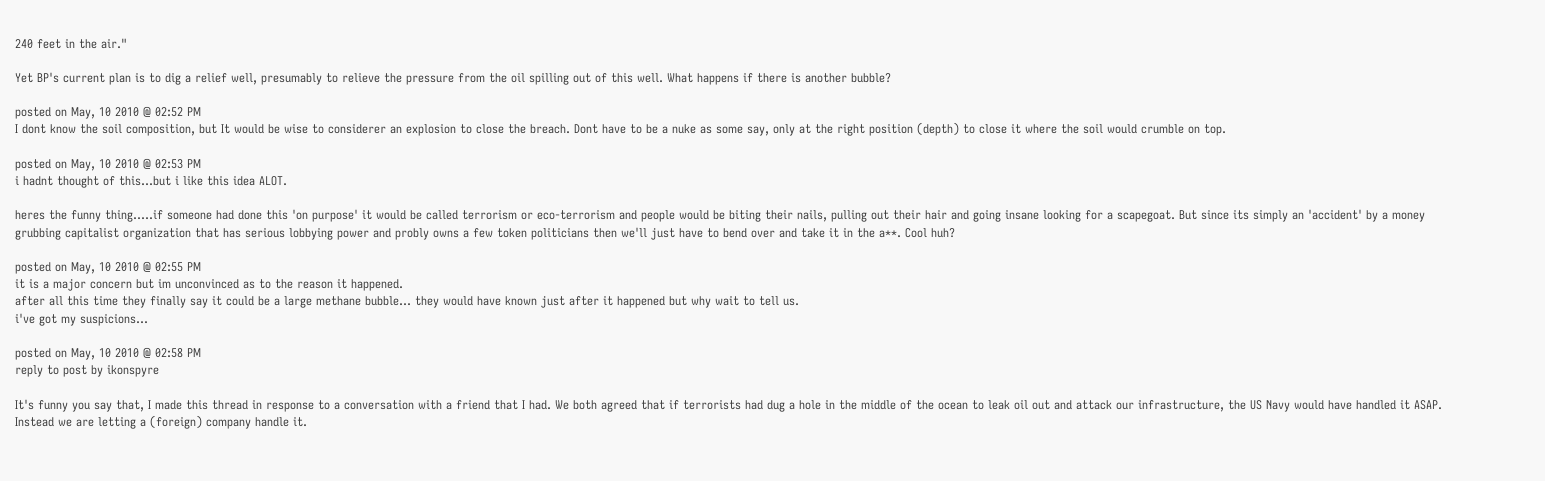240 feet in the air."

Yet BP's current plan is to dig a relief well, presumably to relieve the pressure from the oil spilling out of this well. What happens if there is another bubble?

posted on May, 10 2010 @ 02:52 PM
I dont know the soil composition, but It would be wise to considerer an explosion to close the breach. Dont have to be a nuke as some say, only at the right position (depth) to close it where the soil would crumble on top.

posted on May, 10 2010 @ 02:53 PM
i hadnt thought of this...but i like this idea ALOT.

heres the funny thing.....if someone had done this 'on purpose' it would be called terrorism or eco-terrorism and people would be biting their nails, pulling out their hair and going insane looking for a scapegoat. But since its simply an 'accident' by a money grubbing capitalist organization that has serious lobbying power and probly owns a few token politicians then we'll just have to bend over and take it in the a**. Cool huh?

posted on May, 10 2010 @ 02:55 PM
it is a major concern but im unconvinced as to the reason it happened.
after all this time they finally say it could be a large methane bubble... they would have known just after it happened but why wait to tell us.
i've got my suspicions...

posted on May, 10 2010 @ 02:58 PM
reply to post by ikonspyre

It's funny you say that, I made this thread in response to a conversation with a friend that I had. We both agreed that if terrorists had dug a hole in the middle of the ocean to leak oil out and attack our infrastructure, the US Navy would have handled it ASAP. Instead we are letting a (foreign) company handle it.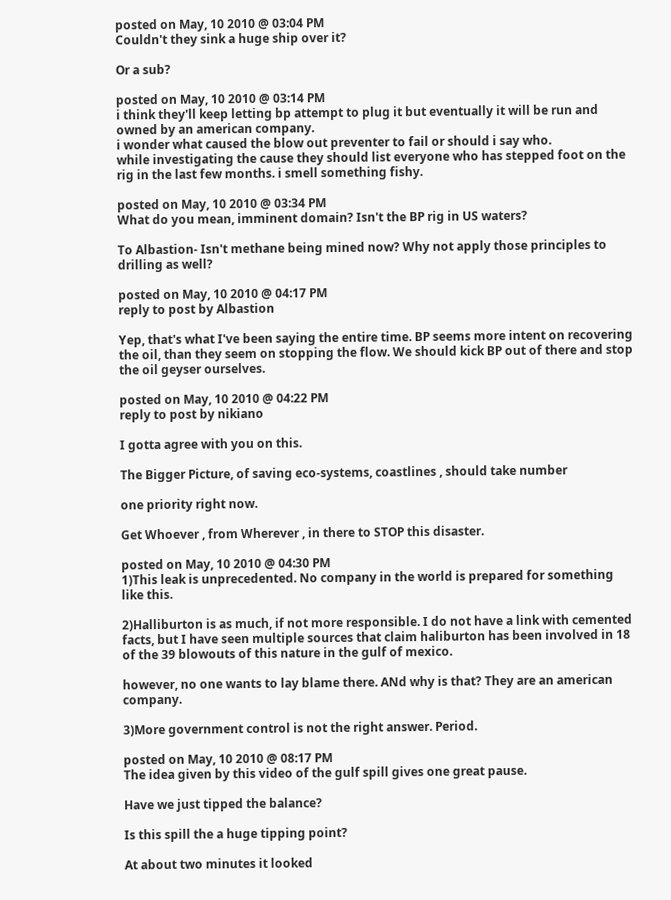posted on May, 10 2010 @ 03:04 PM
Couldn't they sink a huge ship over it?

Or a sub?

posted on May, 10 2010 @ 03:14 PM
i think they'll keep letting bp attempt to plug it but eventually it will be run and owned by an american company.
i wonder what caused the blow out preventer to fail or should i say who.
while investigating the cause they should list everyone who has stepped foot on the rig in the last few months. i smell something fishy.

posted on May, 10 2010 @ 03:34 PM
What do you mean, imminent domain? Isn't the BP rig in US waters?

To Albastion- Isn't methane being mined now? Why not apply those principles to drilling as well?

posted on May, 10 2010 @ 04:17 PM
reply to post by Albastion

Yep, that's what I've been saying the entire time. BP seems more intent on recovering the oil, than they seem on stopping the flow. We should kick BP out of there and stop the oil geyser ourselves.

posted on May, 10 2010 @ 04:22 PM
reply to post by nikiano

I gotta agree with you on this.

The Bigger Picture, of saving eco-systems, coastlines , should take number

one priority right now.

Get Whoever , from Wherever , in there to STOP this disaster.

posted on May, 10 2010 @ 04:30 PM
1)This leak is unprecedented. No company in the world is prepared for something like this.

2)Halliburton is as much, if not more responsible. I do not have a link with cemented facts, but I have seen multiple sources that claim haliburton has been involved in 18 of the 39 blowouts of this nature in the gulf of mexico.

however, no one wants to lay blame there. ANd why is that? They are an american company.

3)More government control is not the right answer. Period.

posted on May, 10 2010 @ 08:17 PM
The idea given by this video of the gulf spill gives one great pause.

Have we just tipped the balance?

Is this spill the a huge tipping point?

At about two minutes it looked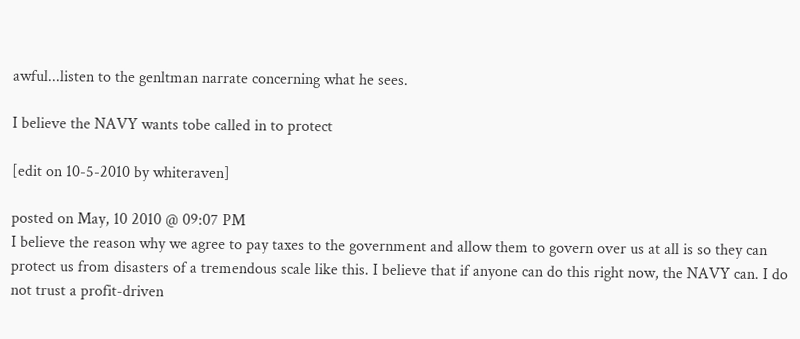awful...listen to the genltman narrate concerning what he sees.

I believe the NAVY wants tobe called in to protect

[edit on 10-5-2010 by whiteraven]

posted on May, 10 2010 @ 09:07 PM
I believe the reason why we agree to pay taxes to the government and allow them to govern over us at all is so they can protect us from disasters of a tremendous scale like this. I believe that if anyone can do this right now, the NAVY can. I do not trust a profit-driven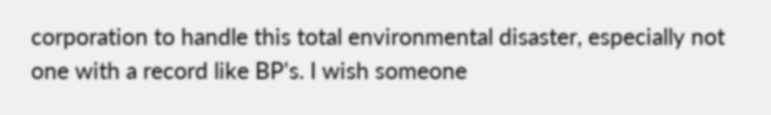corporation to handle this total environmental disaster, especially not one with a record like BP's. I wish someone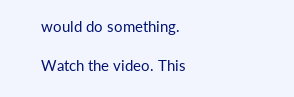would do something.

Watch the video. This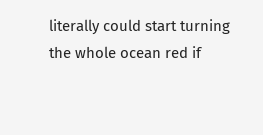literally could start turning the whole ocean red if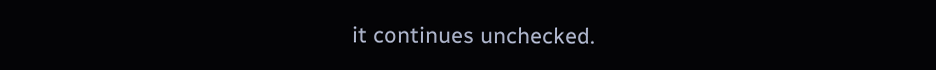it continues unchecked.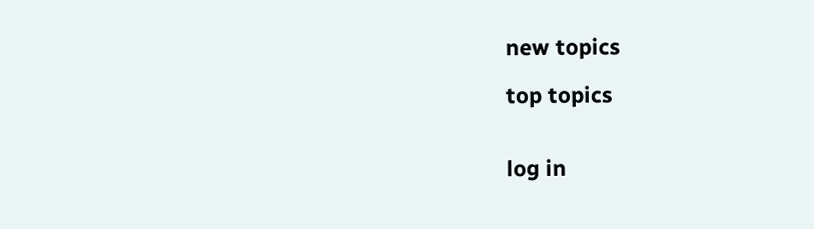new topics

top topics


log in